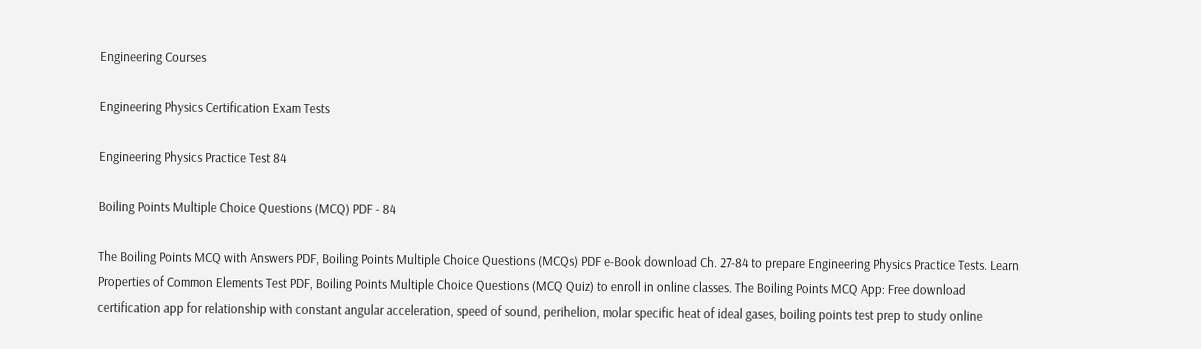Engineering Courses

Engineering Physics Certification Exam Tests

Engineering Physics Practice Test 84

Boiling Points Multiple Choice Questions (MCQ) PDF - 84

The Boiling Points MCQ with Answers PDF, Boiling Points Multiple Choice Questions (MCQs) PDF e-Book download Ch. 27-84 to prepare Engineering Physics Practice Tests. Learn Properties of Common Elements Test PDF, Boiling Points Multiple Choice Questions (MCQ Quiz) to enroll in online classes. The Boiling Points MCQ App: Free download certification app for relationship with constant angular acceleration, speed of sound, perihelion, molar specific heat of ideal gases, boiling points test prep to study online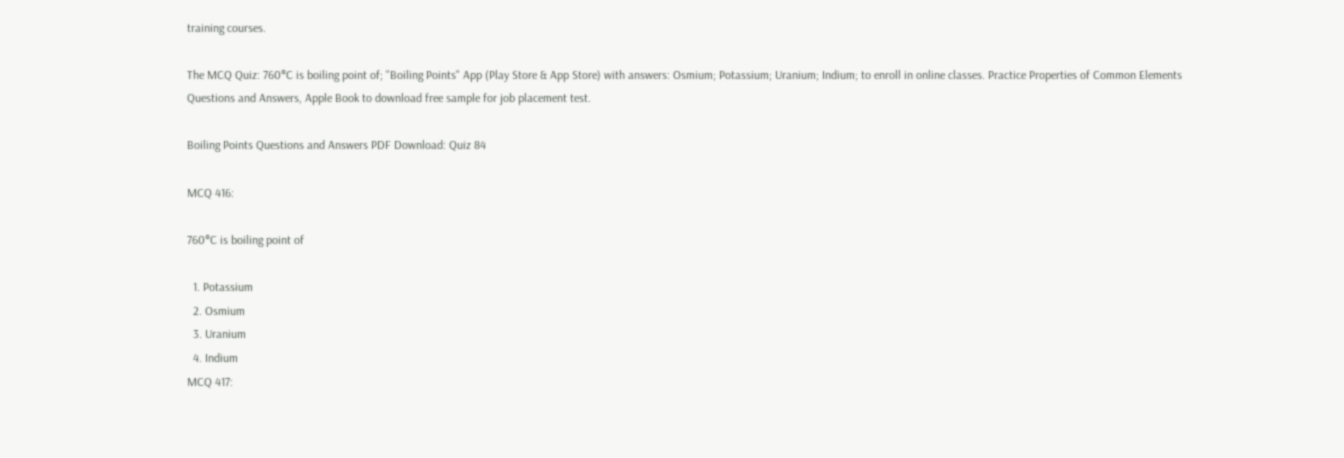training courses.

The MCQ Quiz: 760°C is boiling point of; "Boiling Points" App (Play Store & App Store) with answers: Osmium; Potassium; Uranium; Indium; to enroll in online classes. Practice Properties of Common Elements Questions and Answers, Apple Book to download free sample for job placement test.

Boiling Points Questions and Answers PDF Download: Quiz 84

MCQ 416:

760°C is boiling point of

  1. Potassium
  2. Osmium
  3. Uranium
  4. Indium
MCQ 417: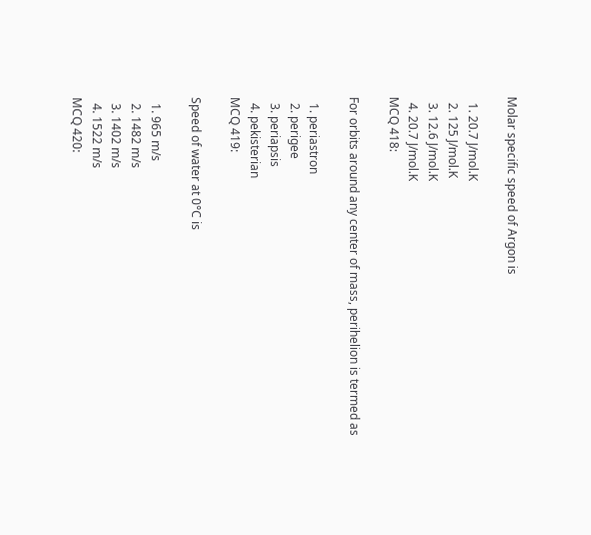Molar specific speed of Argon is

  1. 20.7 J/mol.K
  2. 125 J/mol.K
  3. 12.6 J/mol.K
  4. 20.7 J/mol.K
MCQ 418:

For orbits around any center of mass, perihelion is termed as

  1. periastron
  2. perigee
  3. periapsis
  4. pekisterian
MCQ 419:

Speed of water at 0°C is

  1. 965 m/s
  2. 1482 m/s
  3. 1402 m/s
  4. 1522 m/s
MCQ 420: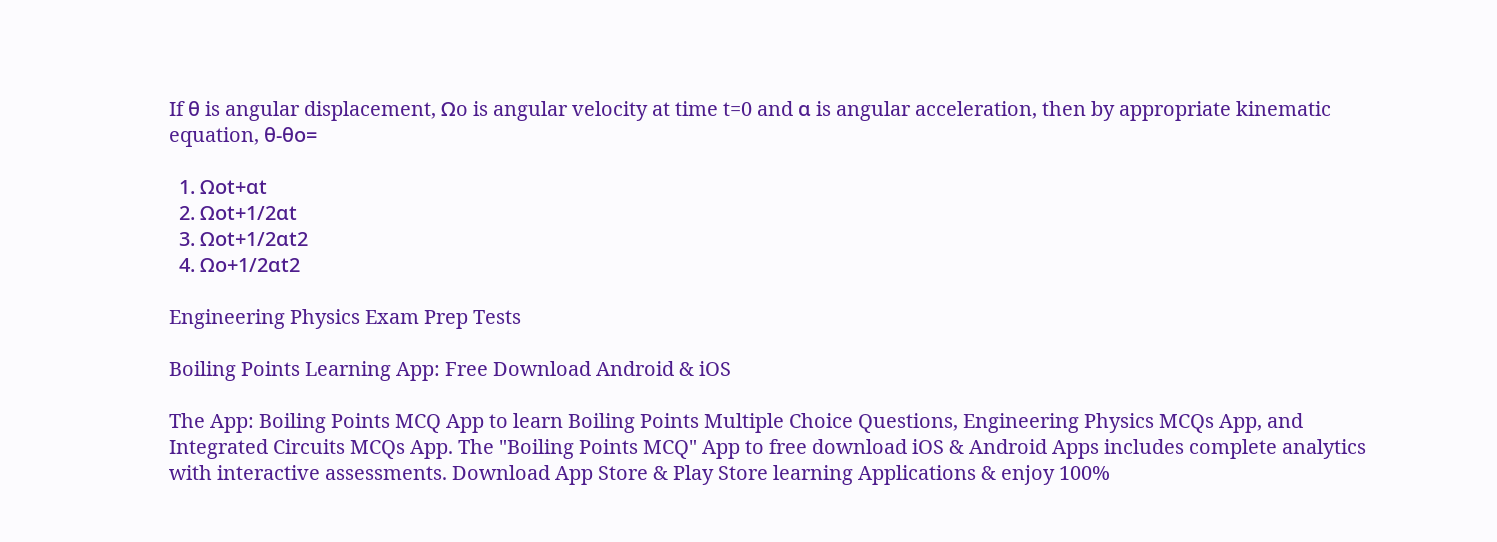If θ is angular displacement, Ωo is angular velocity at time t=0 and α is angular acceleration, then by appropriate kinematic equation, θ-θo=

  1. Ωot+αt
  2. Ωot+1/2αt
  3. Ωot+1/2αt2
  4. Ωo+1/2αt2

Engineering Physics Exam Prep Tests

Boiling Points Learning App: Free Download Android & iOS

The App: Boiling Points MCQ App to learn Boiling Points Multiple Choice Questions, Engineering Physics MCQs App, and Integrated Circuits MCQs App. The "Boiling Points MCQ" App to free download iOS & Android Apps includes complete analytics with interactive assessments. Download App Store & Play Store learning Applications & enjoy 100%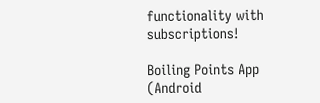functionality with subscriptions!

Boiling Points App (Android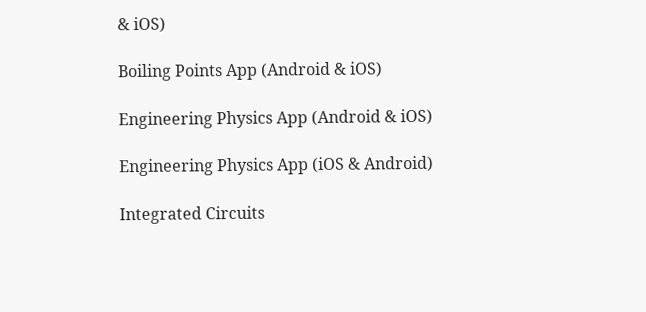& iOS)

Boiling Points App (Android & iOS)

Engineering Physics App (Android & iOS)

Engineering Physics App (iOS & Android)

Integrated Circuits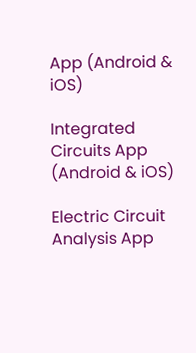App (Android & iOS)

Integrated Circuits App (Android & iOS)

Electric Circuit Analysis App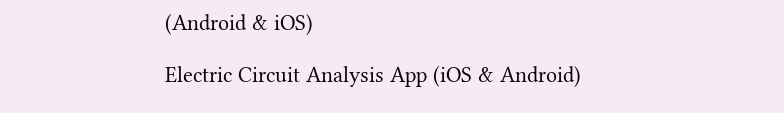(Android & iOS)

Electric Circuit Analysis App (iOS & Android)